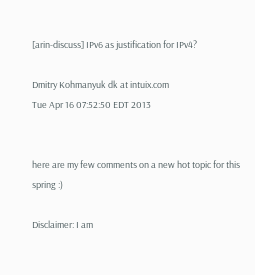[arin-discuss] IPv6 as justification for IPv4?

Dmitry Kohmanyuk dk at intuix.com
Tue Apr 16 07:52:50 EDT 2013


here are my few comments on a new hot topic for this spring :)

Disclaimer: I am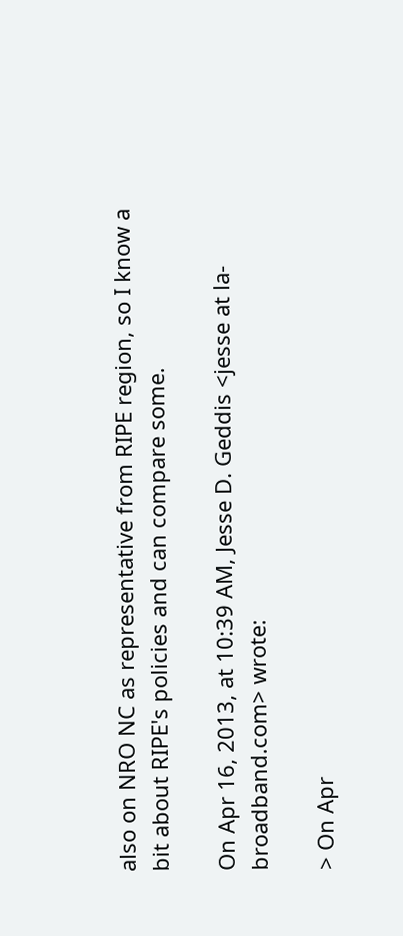also on NRO NC as representative from RIPE region, so I know a bit about RIPE's policies and can compare some.

On Apr 16, 2013, at 10:39 AM, Jesse D. Geddis <jesse at la-broadband.com> wrote:

> On Apr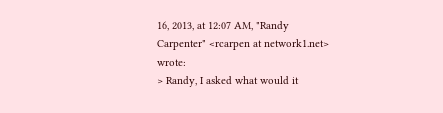16, 2013, at 12:07 AM, "Randy Carpenter" <rcarpen at network1.net> wrote:
> Randy, I asked what would it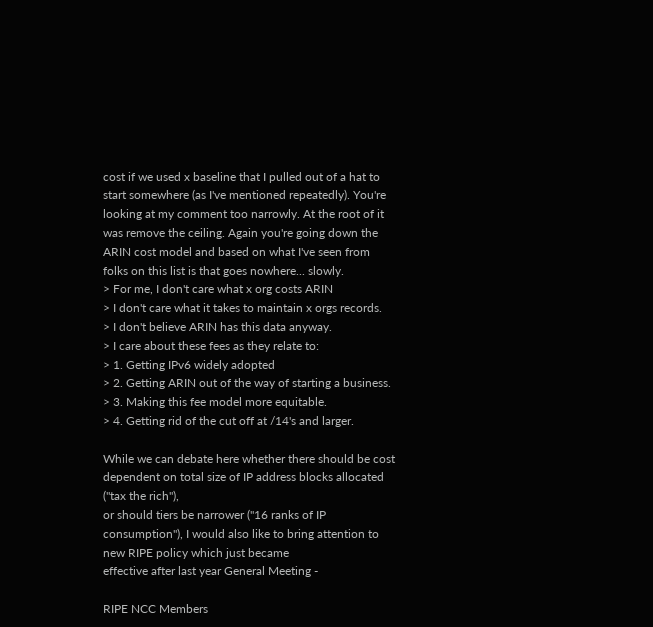cost if we used x baseline that I pulled out of a hat to start somewhere (as I've mentioned repeatedly). You're looking at my comment too narrowly. At the root of it was remove the ceiling. Again you're going down the ARIN cost model and based on what I've seen from folks on this list is that goes nowhere... slowly.
> For me, I don't care what x org costs ARIN
> I don't care what it takes to maintain x orgs records.
> I don't believe ARIN has this data anyway.
> I care about these fees as they relate to:
> 1. Getting IPv6 widely adopted
> 2. Getting ARIN out of the way of starting a business.
> 3. Making this fee model more equitable.
> 4. Getting rid of the cut off at /14's and larger.

While we can debate here whether there should be cost dependent on total size of IP address blocks allocated ("tax the rich"),
or should tiers be narrower ("16 ranks of IP consumption"), I would also like to bring attention to new RIPE policy which just became
effective after last year General Meeting -

RIPE NCC Members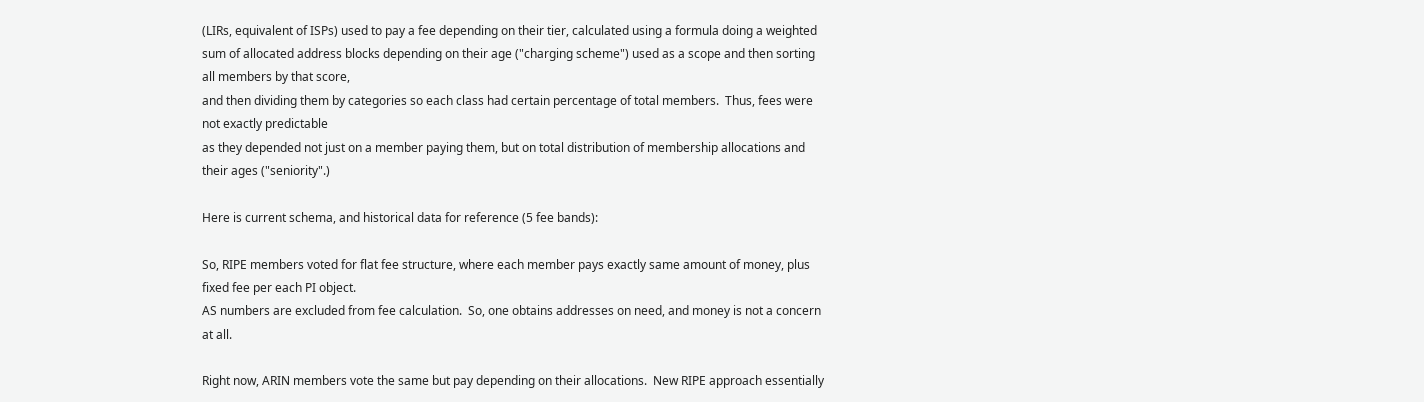(LIRs, equivalent of ISPs) used to pay a fee depending on their tier, calculated using a formula doing a weighted
sum of allocated address blocks depending on their age ("charging scheme") used as a scope and then sorting all members by that score,
and then dividing them by categories so each class had certain percentage of total members.  Thus, fees were not exactly predictable
as they depended not just on a member paying them, but on total distribution of membership allocations and their ages ("seniority".)

Here is current schema, and historical data for reference (5 fee bands):

So, RIPE members voted for flat fee structure, where each member pays exactly same amount of money, plus fixed fee per each PI object.
AS numbers are excluded from fee calculation.  So, one obtains addresses on need, and money is not a concern at all.

Right now, ARIN members vote the same but pay depending on their allocations.  New RIPE approach essentially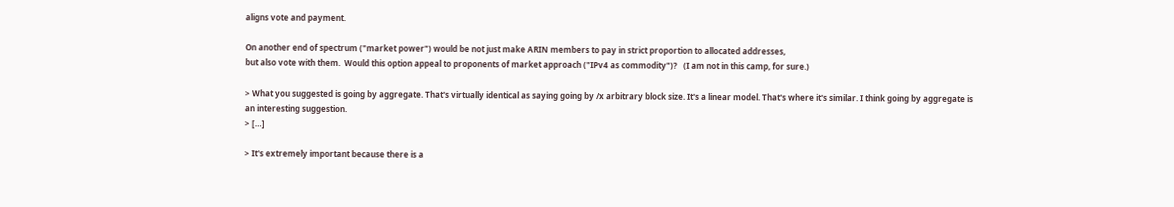aligns vote and payment.

On another end of spectrum ("market power") would be not just make ARIN members to pay in strict proportion to allocated addresses,
but also vote with them.  Would this option appeal to proponents of market approach ("IPv4 as commodity")?   (I am not in this camp, for sure.)

> What you suggested is going by aggregate. That's virtually identical as saying going by /x arbitrary block size. It's a linear model. That's where it's similar. I think going by aggregate is an interesting suggestion.
> […]

> It's extremely important because there is a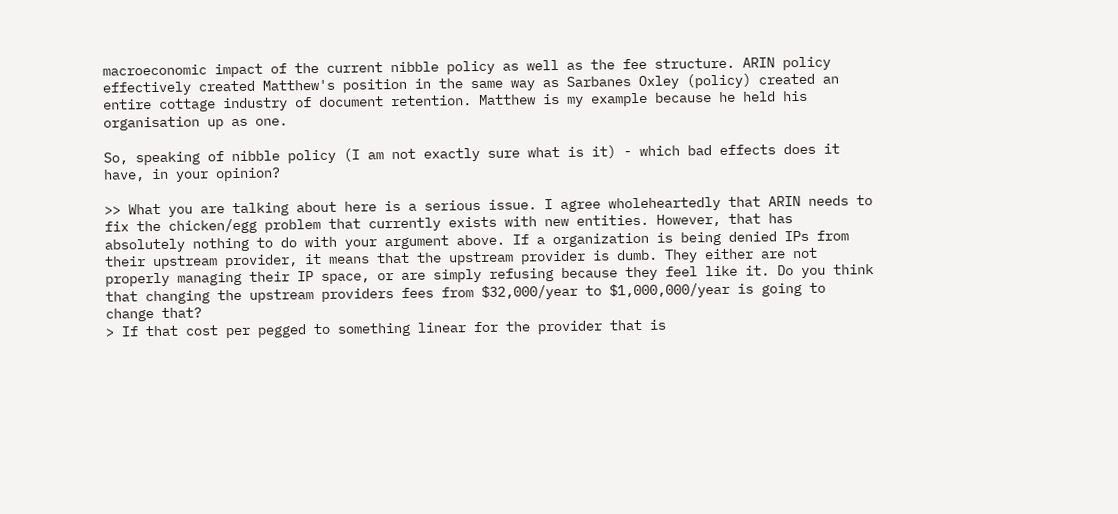macroeconomic impact of the current nibble policy as well as the fee structure. ARIN policy effectively created Matthew's position in the same way as Sarbanes Oxley (policy) created an entire cottage industry of document retention. Matthew is my example because he held his organisation up as one.

So, speaking of nibble policy (I am not exactly sure what is it) - which bad effects does it have, in your opinion?

>> What you are talking about here is a serious issue. I agree wholeheartedly that ARIN needs to fix the chicken/egg problem that currently exists with new entities. However, that has absolutely nothing to do with your argument above. If a organization is being denied IPs from their upstream provider, it means that the upstream provider is dumb. They either are not properly managing their IP space, or are simply refusing because they feel like it. Do you think that changing the upstream providers fees from $32,000/year to $1,000,000/year is going to change that?
> If that cost per pegged to something linear for the provider that is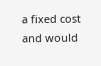a fixed cost and would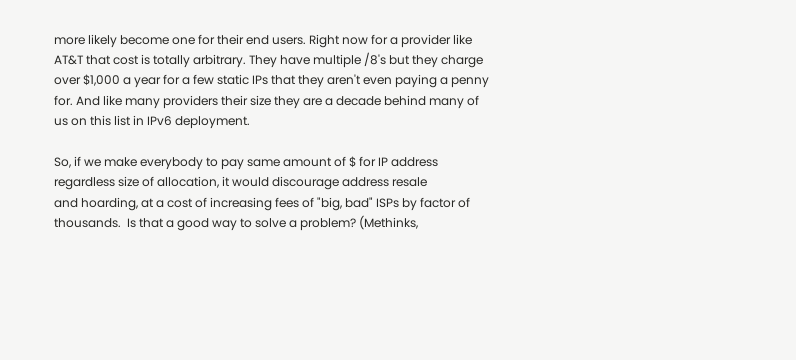more likely become one for their end users. Right now for a provider like AT&T that cost is totally arbitrary. They have multiple /8's but they charge over $1,000 a year for a few static IPs that they aren't even paying a penny for. And like many providers their size they are a decade behind many of us on this list in IPv6 deployment.

So, if we make everybody to pay same amount of $ for IP address regardless size of allocation, it would discourage address resale
and hoarding, at a cost of increasing fees of "big, bad" ISPs by factor of thousands.  Is that a good way to solve a problem? (Methinks,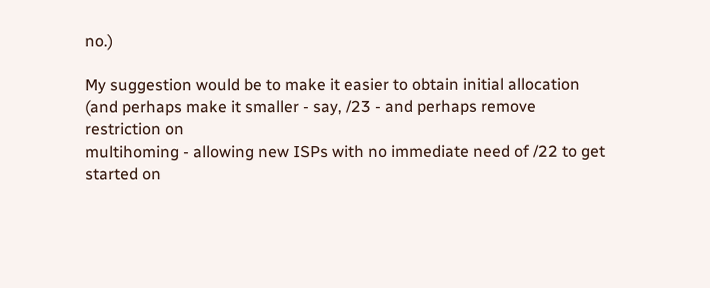no.)

My suggestion would be to make it easier to obtain initial allocation (and perhaps make it smaller - say, /23 - and perhaps remove restriction on
multihoming - allowing new ISPs with no immediate need of /22 to get started on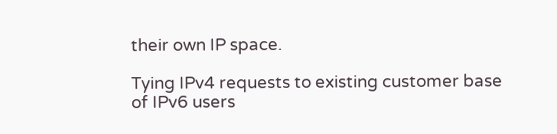their own IP space.

Tying IPv4 requests to existing customer base of IPv6 users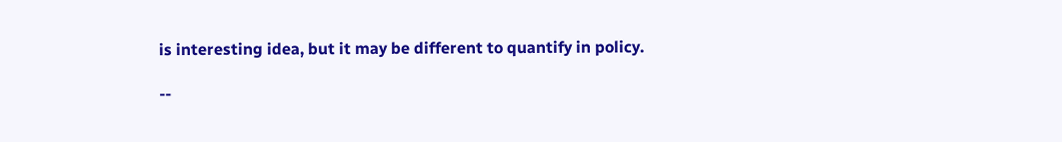is interesting idea, but it may be different to quantify in policy.

--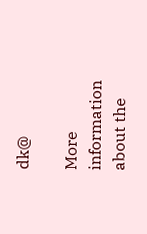dk@

More information about the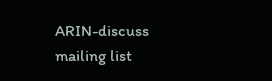ARIN-discuss mailing list